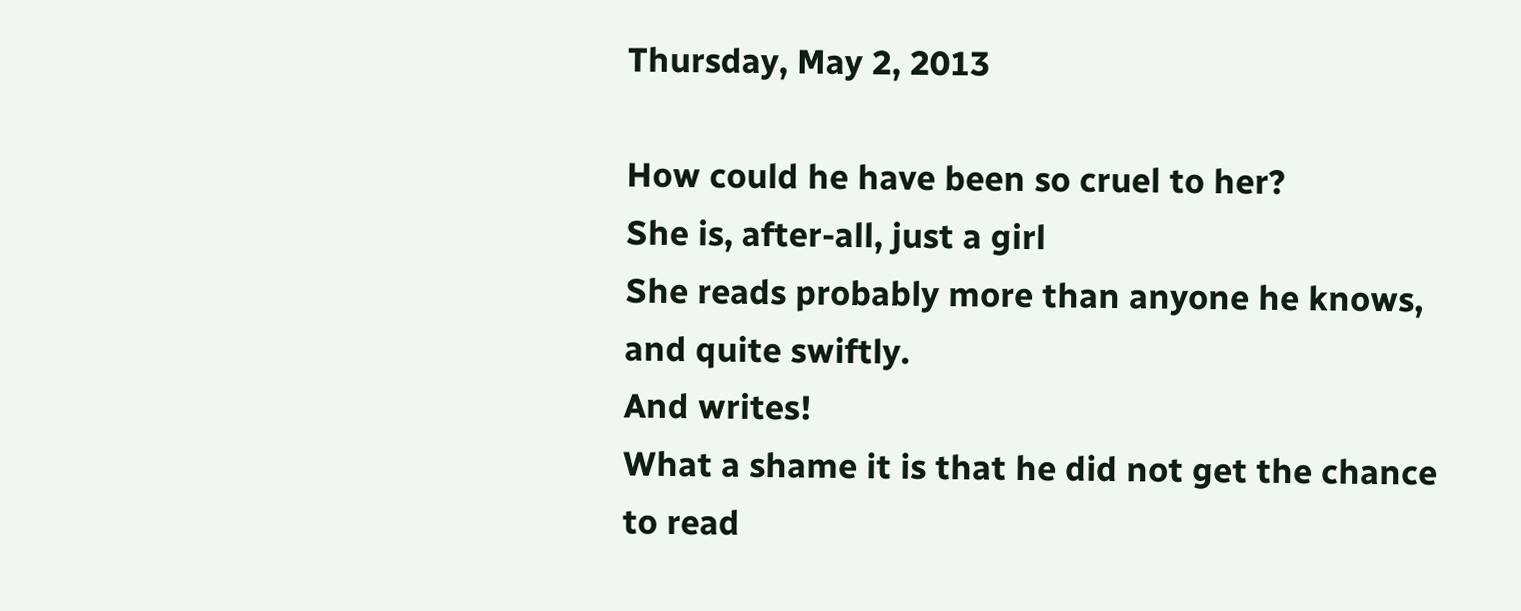Thursday, May 2, 2013

How could he have been so cruel to her?
She is, after-all, just a girl
She reads probably more than anyone he knows,
and quite swiftly.
And writes!
What a shame it is that he did not get the chance
to read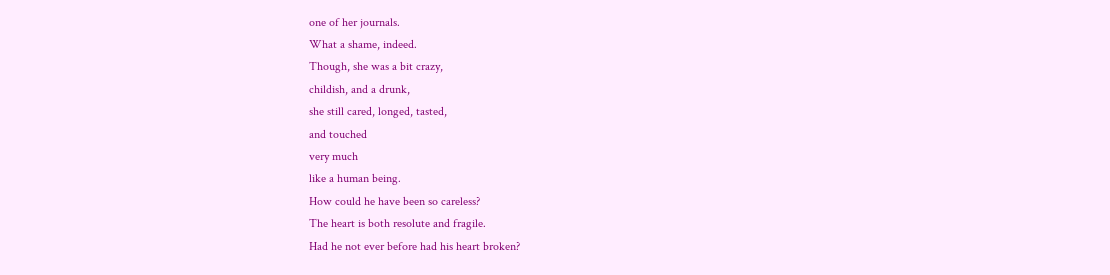one of her journals.
What a shame, indeed.
Though, she was a bit crazy,
childish, and a drunk,
she still cared, longed, tasted,
and touched
very much
like a human being.
How could he have been so careless?
The heart is both resolute and fragile.
Had he not ever before had his heart broken?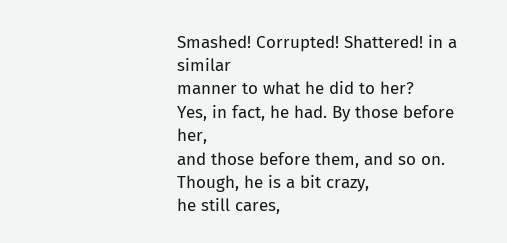Smashed! Corrupted! Shattered! in a similar
manner to what he did to her?
Yes, in fact, he had. By those before her,
and those before them, and so on.
Though, he is a bit crazy,
he still cares,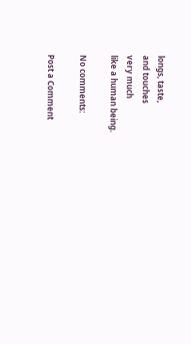longs, taste,
and touches
very much
like a human being.

No comments:

Post a Comment